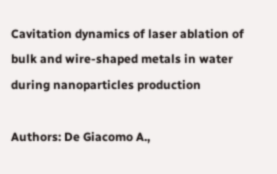Cavitation dynamics of laser ablation of bulk and wire-shaped metals in water during nanoparticles production

Authors: De Giacomo A.,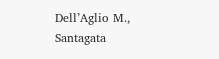Dell’Aglio M., Santagata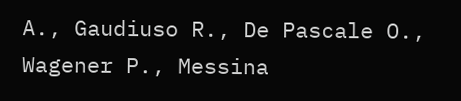A., Gaudiuso R., De Pascale O., Wagener P., Messina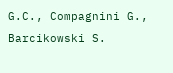G.C., Compagnini G., Barcikowski S.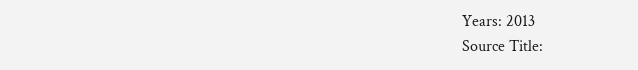Years: 2013
Source Title: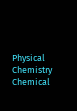Physical Chemistry Chemical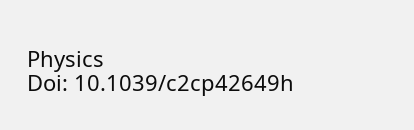Physics
Doi: 10.1039/c2cp42649h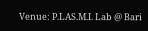Venue: P.LAS.M.I. Lab @ Bari